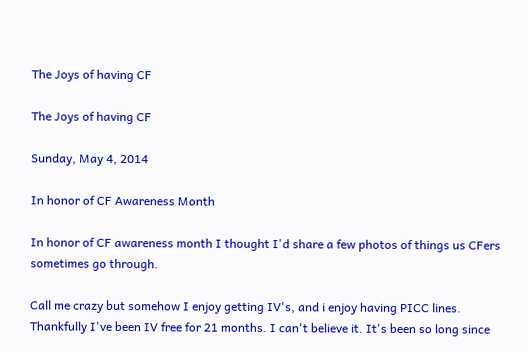The Joys of having CF

The Joys of having CF

Sunday, May 4, 2014

In honor of CF Awareness Month

In honor of CF awareness month I thought I'd share a few photos of things us CFers sometimes go through.

Call me crazy but somehow I enjoy getting IV's, and i enjoy having PICC lines. Thankfully I've been IV free for 21 months. I can't believe it. It's been so long since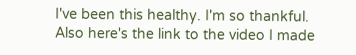I've been this healthy. I'm so thankful.
Also here's the link to the video I made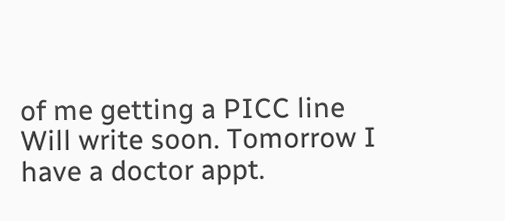of me getting a PICC line
Will write soon. Tomorrow I have a doctor appt.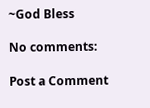~God Bless

No comments:

Post a Comment